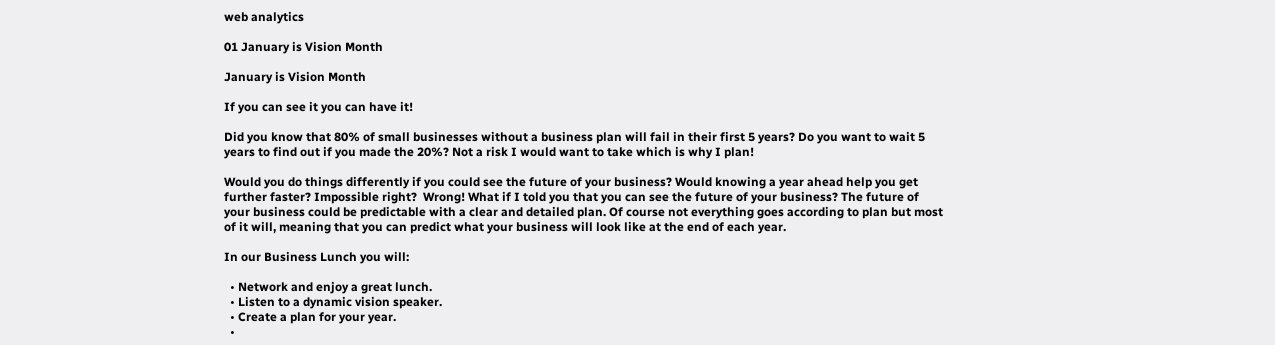web analytics

01 January is Vision Month

January is Vision Month

If you can see it you can have it!

Did you know that 80% of small businesses without a business plan will fail in their first 5 years? Do you want to wait 5 years to find out if you made the 20%? Not a risk I would want to take which is why I plan!

Would you do things differently if you could see the future of your business? Would knowing a year ahead help you get further faster? Impossible right?  Wrong! What if I told you that you can see the future of your business? The future of your business could be predictable with a clear and detailed plan. Of course not everything goes according to plan but most of it will, meaning that you can predict what your business will look like at the end of each year.

In our Business Lunch you will:

  • Network and enjoy a great lunch.
  • Listen to a dynamic vision speaker.
  • Create a plan for your year.
  •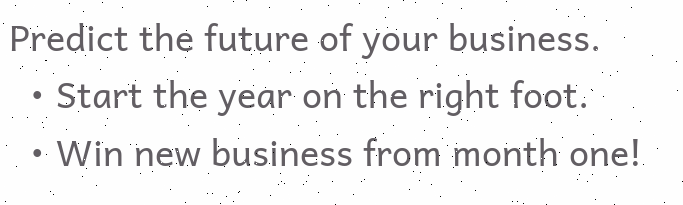Predict the future of your business.
  • Start the year on the right foot.
  • Win new business from month one!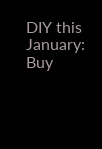DIY this January:
Buy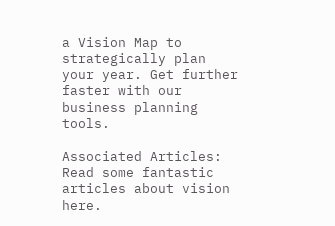a Vision Map to strategically plan your year. Get further faster with our business planning tools.

Associated Articles:
Read some fantastic articles about vision here.